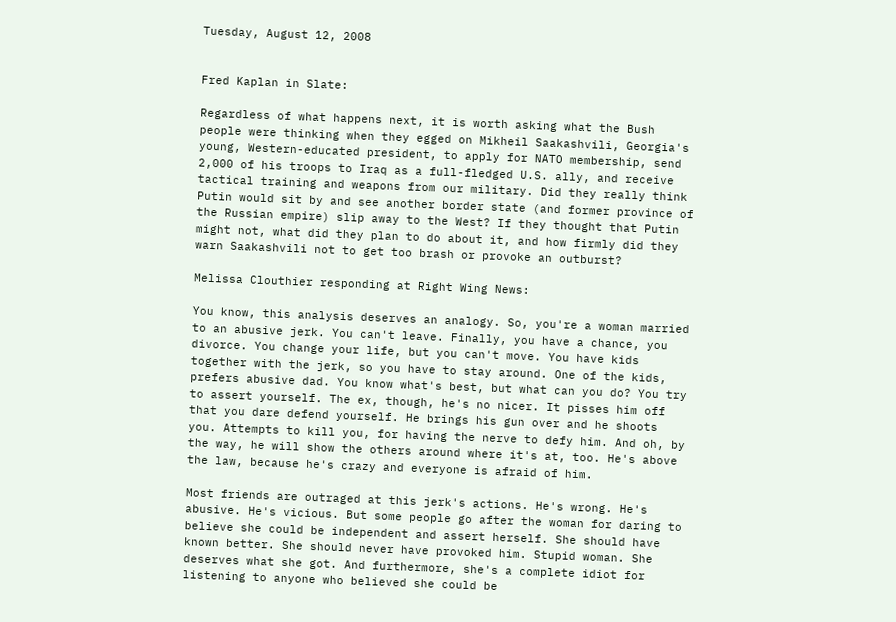Tuesday, August 12, 2008


Fred Kaplan in Slate:

Regardless of what happens next, it is worth asking what the Bush people were thinking when they egged on Mikheil Saakashvili, Georgia's young, Western-educated president, to apply for NATO membership, send 2,000 of his troops to Iraq as a full-fledged U.S. ally, and receive tactical training and weapons from our military. Did they really think Putin would sit by and see another border state (and former province of the Russian empire) slip away to the West? If they thought that Putin might not, what did they plan to do about it, and how firmly did they warn Saakashvili not to get too brash or provoke an outburst?

Melissa Clouthier responding at Right Wing News:

You know, this analysis deserves an analogy. So, you're a woman married to an abusive jerk. You can't leave. Finally, you have a chance, you divorce. You change your life, but you can't move. You have kids together with the jerk, so you have to stay around. One of the kids, prefers abusive dad. You know what's best, but what can you do? You try to assert yourself. The ex, though, he's no nicer. It pisses him off that you dare defend yourself. He brings his gun over and he shoots you. Attempts to kill you, for having the nerve to defy him. And oh, by the way, he will show the others around where it's at, too. He's above the law, because he's crazy and everyone is afraid of him.

Most friends are outraged at this jerk's actions. He's wrong. He's abusive. He's vicious. But some people go after the woman for daring to believe she could be independent and assert herself. She should have known better. She should never have provoked him. Stupid woman. She deserves what she got. And furthermore, she's a complete idiot for listening to anyone who believed she could be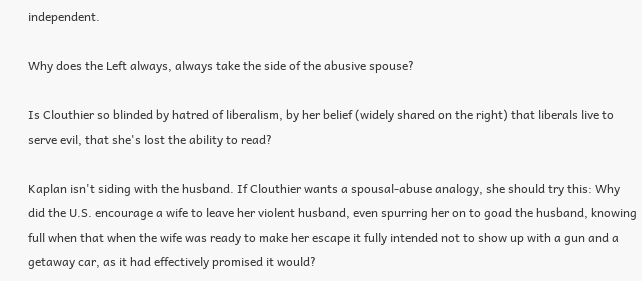independent.

Why does the Left always, always take the side of the abusive spouse?

Is Clouthier so blinded by hatred of liberalism, by her belief (widely shared on the right) that liberals live to serve evil, that she's lost the ability to read?

Kaplan isn't siding with the husband. If Clouthier wants a spousal-abuse analogy, she should try this: Why did the U.S. encourage a wife to leave her violent husband, even spurring her on to goad the husband, knowing full when that when the wife was ready to make her escape it fully intended not to show up with a gun and a getaway car, as it had effectively promised it would?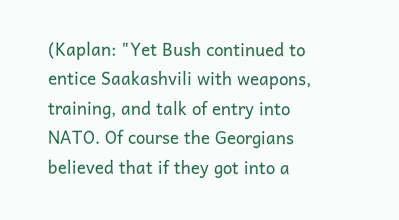(Kaplan: "Yet Bush continued to entice Saakashvili with weapons, training, and talk of entry into NATO. Of course the Georgians believed that if they got into a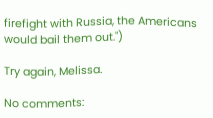firefight with Russia, the Americans would bail them out.")

Try again, Melissa.

No comments: